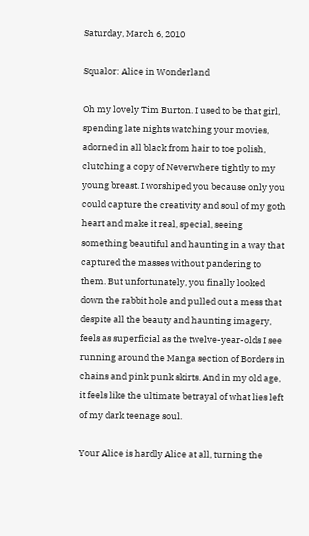Saturday, March 6, 2010

Squalor: Alice in Wonderland

Oh my lovely Tim Burton. I used to be that girl, spending late nights watching your movies, adorned in all black from hair to toe polish, clutching a copy of Neverwhere tightly to my young breast. I worshiped you because only you could capture the creativity and soul of my goth heart and make it real, special, seeing something beautiful and haunting in a way that captured the masses without pandering to them. But unfortunately, you finally looked down the rabbit hole and pulled out a mess that despite all the beauty and haunting imagery, feels as superficial as the twelve-year-olds I see running around the Manga section of Borders in chains and pink punk skirts. And in my old age, it feels like the ultimate betrayal of what lies left of my dark teenage soul.

Your Alice is hardly Alice at all, turning the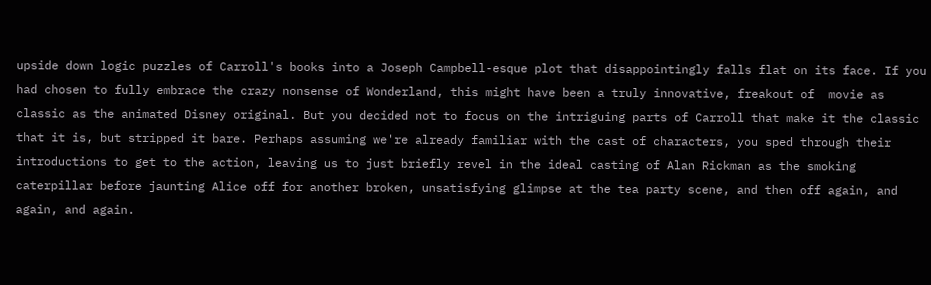upside down logic puzzles of Carroll's books into a Joseph Campbell-esque plot that disappointingly falls flat on its face. If you had chosen to fully embrace the crazy nonsense of Wonderland, this might have been a truly innovative, freakout of  movie as classic as the animated Disney original. But you decided not to focus on the intriguing parts of Carroll that make it the classic that it is, but stripped it bare. Perhaps assuming we're already familiar with the cast of characters, you sped through their introductions to get to the action, leaving us to just briefly revel in the ideal casting of Alan Rickman as the smoking caterpillar before jaunting Alice off for another broken, unsatisfying glimpse at the tea party scene, and then off again, and again, and again.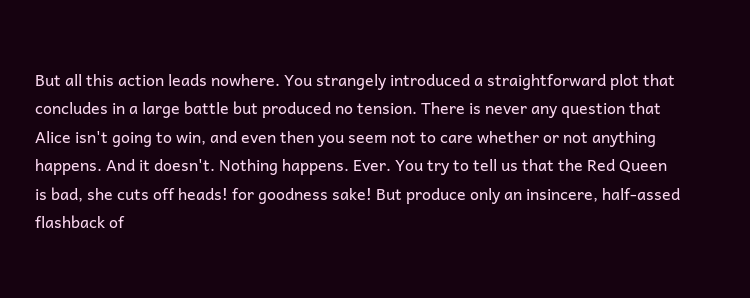But all this action leads nowhere. You strangely introduced a straightforward plot that concludes in a large battle but produced no tension. There is never any question that Alice isn't going to win, and even then you seem not to care whether or not anything happens. And it doesn't. Nothing happens. Ever. You try to tell us that the Red Queen is bad, she cuts off heads! for goodness sake! But produce only an insincere, half-assed flashback of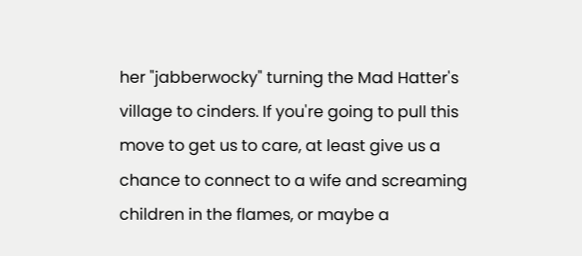her "jabberwocky" turning the Mad Hatter's village to cinders. If you're going to pull this move to get us to care, at least give us a chance to connect to a wife and screaming children in the flames, or maybe a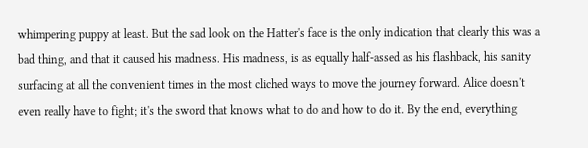whimpering puppy at least. But the sad look on the Hatter's face is the only indication that clearly this was a bad thing, and that it caused his madness. His madness, is as equally half-assed as his flashback, his sanity surfacing at all the convenient times in the most cliched ways to move the journey forward. Alice doesn't even really have to fight; it's the sword that knows what to do and how to do it. By the end, everything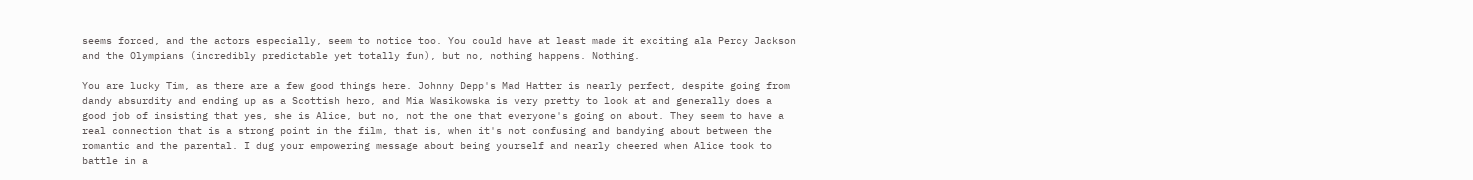seems forced, and the actors especially, seem to notice too. You could have at least made it exciting ala Percy Jackson and the Olympians (incredibly predictable yet totally fun), but no, nothing happens. Nothing.

You are lucky Tim, as there are a few good things here. Johnny Depp's Mad Hatter is nearly perfect, despite going from dandy absurdity and ending up as a Scottish hero, and Mia Wasikowska is very pretty to look at and generally does a good job of insisting that yes, she is Alice, but no, not the one that everyone's going on about. They seem to have a real connection that is a strong point in the film, that is, when it's not confusing and bandying about between the romantic and the parental. I dug your empowering message about being yourself and nearly cheered when Alice took to battle in a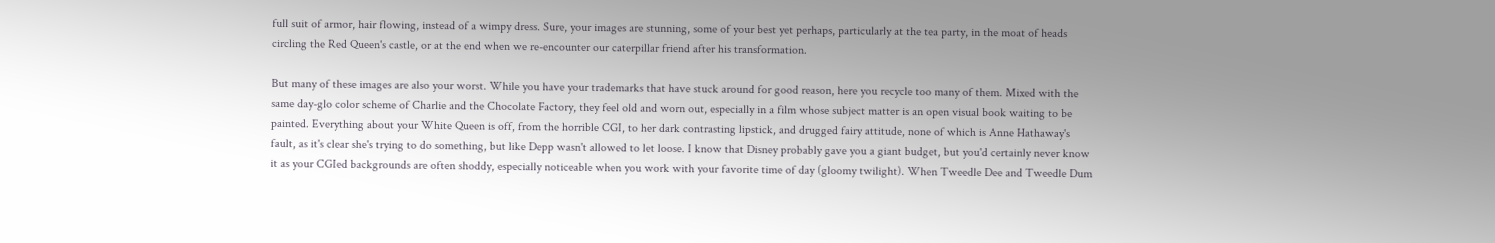full suit of armor, hair flowing, instead of a wimpy dress. Sure, your images are stunning, some of your best yet perhaps, particularly at the tea party, in the moat of heads circling the Red Queen's castle, or at the end when we re-encounter our caterpillar friend after his transformation.

But many of these images are also your worst. While you have your trademarks that have stuck around for good reason, here you recycle too many of them. Mixed with the same day-glo color scheme of Charlie and the Chocolate Factory, they feel old and worn out, especially in a film whose subject matter is an open visual book waiting to be painted. Everything about your White Queen is off, from the horrible CGI, to her dark contrasting lipstick, and drugged fairy attitude, none of which is Anne Hathaway's fault, as it's clear she's trying to do something, but like Depp wasn't allowed to let loose. I know that Disney probably gave you a giant budget, but you'd certainly never know it as your CGIed backgrounds are often shoddy, especially noticeable when you work with your favorite time of day (gloomy twilight). When Tweedle Dee and Tweedle Dum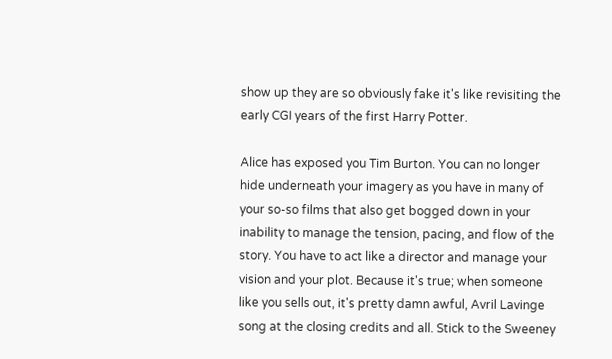show up they are so obviously fake it's like revisiting the early CGI years of the first Harry Potter.

Alice has exposed you Tim Burton. You can no longer hide underneath your imagery as you have in many of your so-so films that also get bogged down in your inability to manage the tension, pacing, and flow of the story. You have to act like a director and manage your vision and your plot. Because it's true; when someone like you sells out, it's pretty damn awful, Avril Lavinge song at the closing credits and all. Stick to the Sweeney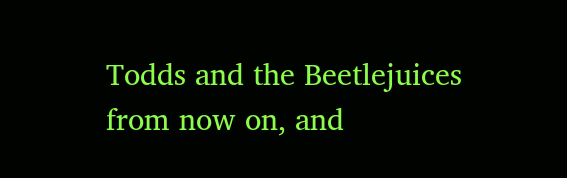Todds and the Beetlejuices from now on, and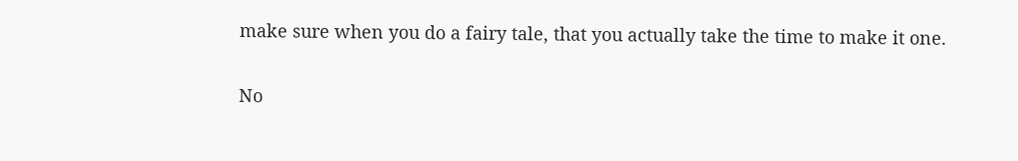make sure when you do a fairy tale, that you actually take the time to make it one.

No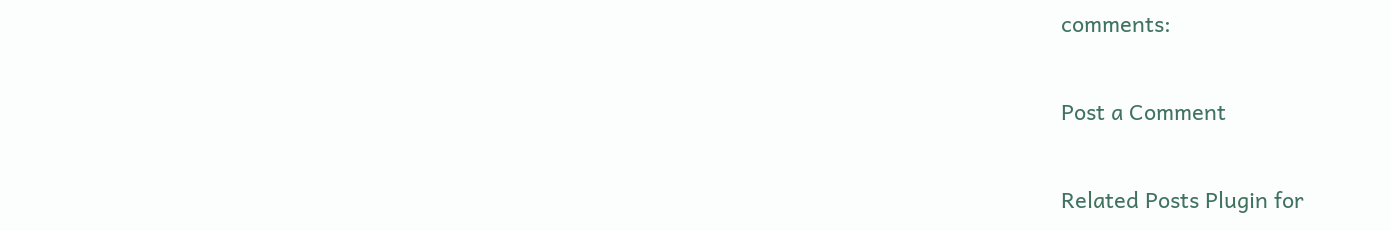comments:

Post a Comment

Related Posts Plugin for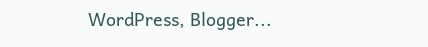WordPress, Blogger...